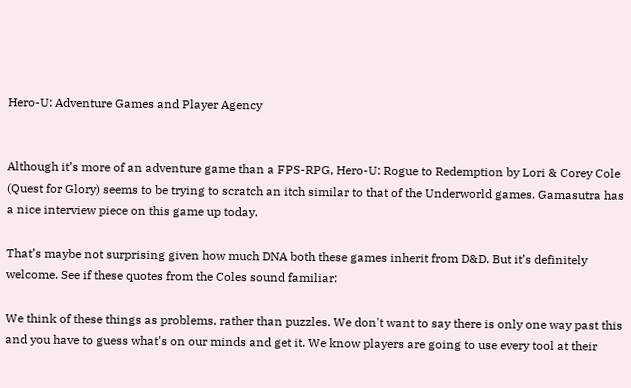Hero-U: Adventure Games and Player Agency


Although it’s more of an adventure game than a FPS-RPG, Hero-U: Rogue to Redemption by Lori & Corey Cole (Quest for Glory) seems to be trying to scratch an itch similar to that of the Underworld games. Gamasutra has a nice interview piece on this game up today.

That’s maybe not surprising given how much DNA both these games inherit from D&D. But it’s definitely welcome. See if these quotes from the Coles sound familiar:

We think of these things as problems, rather than puzzles. We don't want to say there is only one way past this and you have to guess what's on our minds and get it. We know players are going to use every tool at their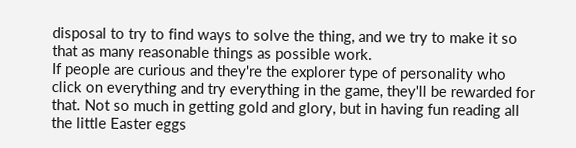disposal to try to find ways to solve the thing, and we try to make it so that as many reasonable things as possible work.
If people are curious and they're the explorer type of personality who click on everything and try everything in the game, they'll be rewarded for that. Not so much in getting gold and glory, but in having fun reading all the little Easter eggs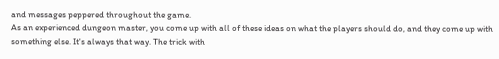and messages peppered throughout the game.
As an experienced dungeon master, you come up with all of these ideas on what the players should do, and they come up with something else. It's always that way. The trick with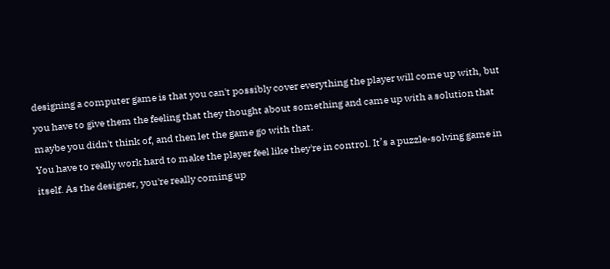designing a computer game is that you can't possibly cover everything the player will come up with, but you have to give them the feeling that they thought about something and came up with a solution that maybe you didn't think of, and then let the game go with that.
You have to really work hard to make the player feel like they're in control. It’s a puzzle-solving game in itself. As the designer, you're really coming up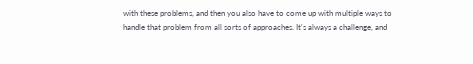with these problems, and then you also have to come up with multiple ways to handle that problem from all sorts of approaches. It's always a challenge, and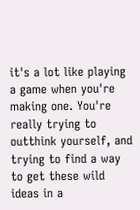it's a lot like playing a game when you're making one. You're really trying to outthink yourself, and trying to find a way to get these wild ideas in a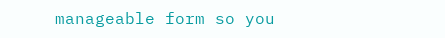manageable form so you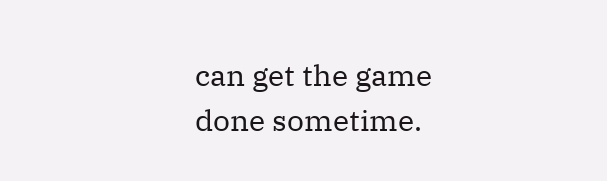can get the game done sometime.